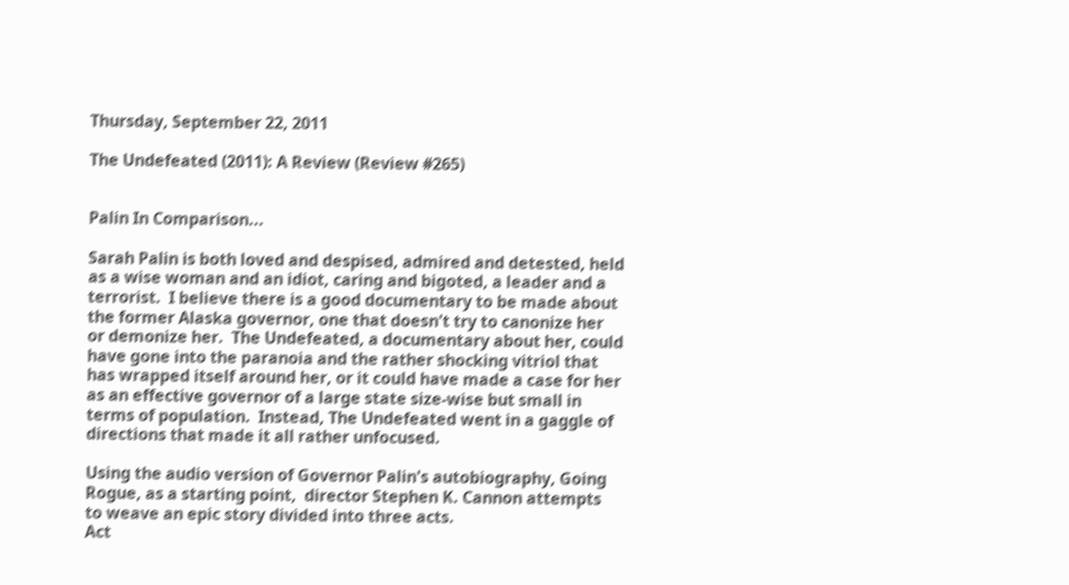Thursday, September 22, 2011

The Undefeated (2011): A Review (Review #265)


Palin In Comparison...

Sarah Palin is both loved and despised, admired and detested, held as a wise woman and an idiot, caring and bigoted, a leader and a terrorist.  I believe there is a good documentary to be made about the former Alaska governor, one that doesn't try to canonize her or demonize her.  The Undefeated, a documentary about her, could have gone into the paranoia and the rather shocking vitriol that has wrapped itself around her, or it could have made a case for her as an effective governor of a large state size-wise but small in terms of population.  Instead, The Undefeated went in a gaggle of directions that made it all rather unfocused.

Using the audio version of Governor Palin's autobiography, Going Rogue, as a starting point,  director Stephen K. Cannon attempts to weave an epic story divided into three acts.
Act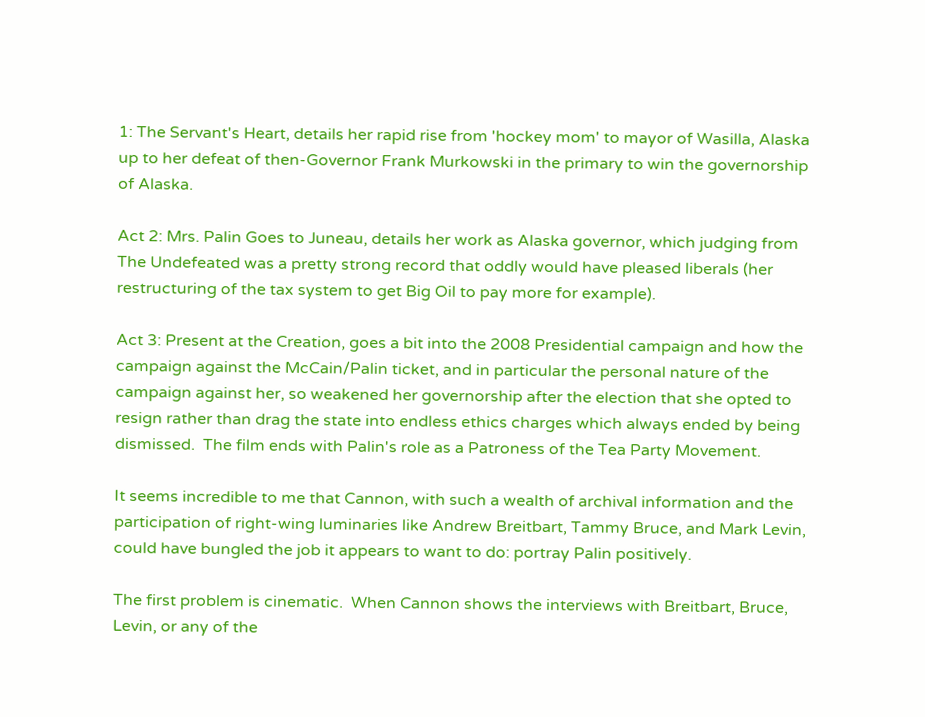1: The Servant's Heart, details her rapid rise from 'hockey mom' to mayor of Wasilla, Alaska up to her defeat of then-Governor Frank Murkowski in the primary to win the governorship of Alaska.

Act 2: Mrs. Palin Goes to Juneau, details her work as Alaska governor, which judging from The Undefeated was a pretty strong record that oddly would have pleased liberals (her restructuring of the tax system to get Big Oil to pay more for example).

Act 3: Present at the Creation, goes a bit into the 2008 Presidential campaign and how the campaign against the McCain/Palin ticket, and in particular the personal nature of the campaign against her, so weakened her governorship after the election that she opted to resign rather than drag the state into endless ethics charges which always ended by being dismissed.  The film ends with Palin's role as a Patroness of the Tea Party Movement.

It seems incredible to me that Cannon, with such a wealth of archival information and the participation of right-wing luminaries like Andrew Breitbart, Tammy Bruce, and Mark Levin, could have bungled the job it appears to want to do: portray Palin positively.

The first problem is cinematic.  When Cannon shows the interviews with Breitbart, Bruce, Levin, or any of the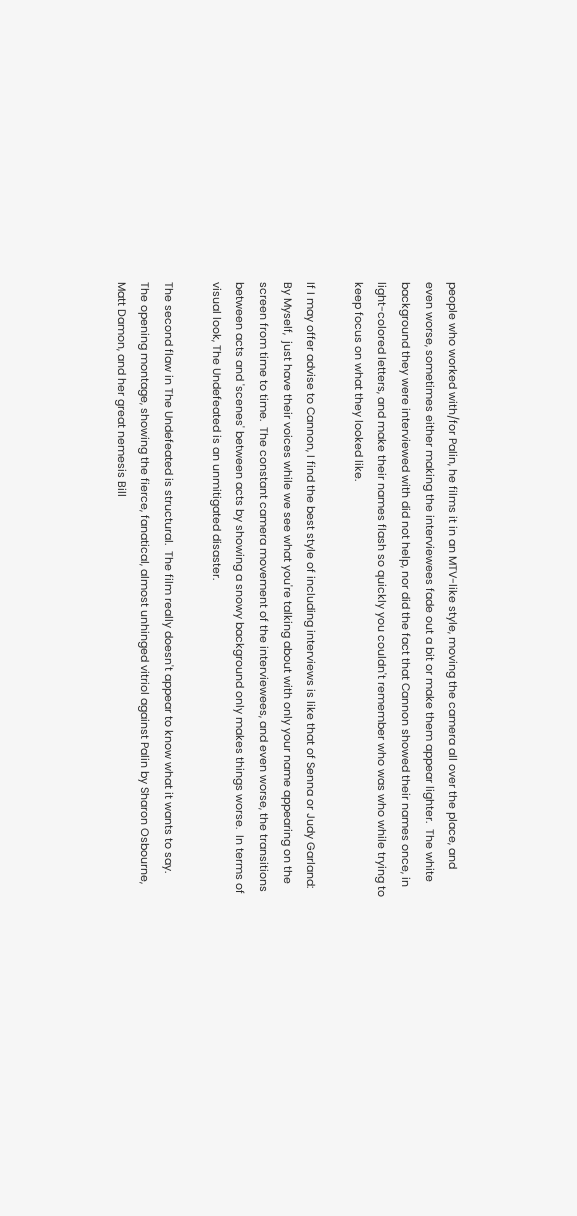people who worked with/for Palin, he films it in an MTV-like style, moving the camera all over the place, and even worse, sometimes either making the interviewees fade out a bit or make them appear lighter.  The white background they were interviewed with did not help, nor did the fact that Cannon showed their names once, in light-colored letters, and make their names flash so quickly you couldn't remember who was who while trying to keep focus on what they looked like.

If I may offer advise to Cannon, I find the best style of including interviews is like that of Senna or Judy Garland: By Myself,  just have their voices while we see what you're talking about with only your name appearing on the screen from time to time.  The constant camera movement of the interviewees, and even worse, the transitions between acts and 'scenes' between acts by showing a snowy background only makes things worse.  In terms of visual look, The Undefeated is an unmitigated disaster.

The second flaw in The Undefeated is structural.  The film really doesn't appear to know what it wants to say.  The opening montage, showing the fierce, fanatical, almost unhinged vitriol against Palin by Sharon Osbourne, Matt Damon, and her great nemesis Bill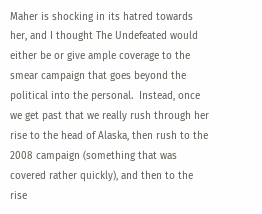Maher is shocking in its hatred towards her, and I thought The Undefeated would either be or give ample coverage to the smear campaign that goes beyond the political into the personal.  Instead, once we get past that we really rush through her rise to the head of Alaska, then rush to the 2008 campaign (something that was covered rather quickly), and then to the rise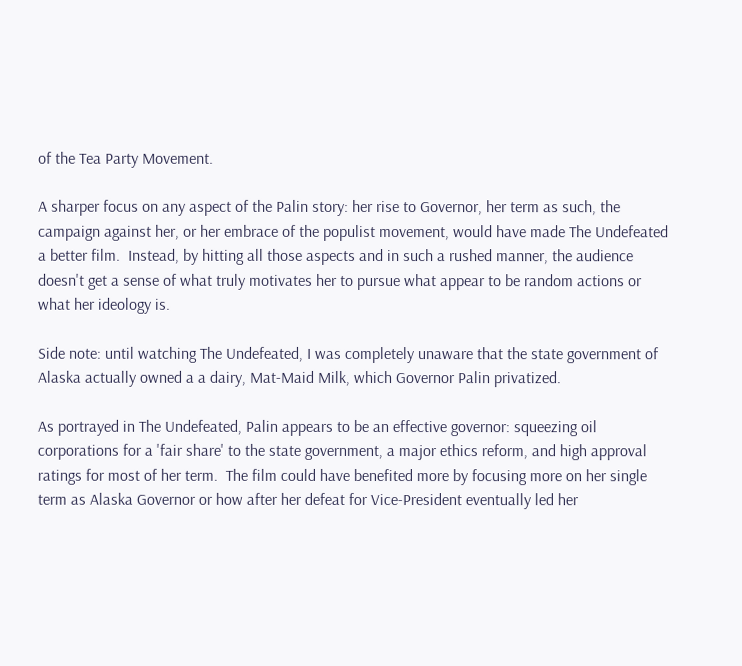of the Tea Party Movement.

A sharper focus on any aspect of the Palin story: her rise to Governor, her term as such, the campaign against her, or her embrace of the populist movement, would have made The Undefeated a better film.  Instead, by hitting all those aspects and in such a rushed manner, the audience doesn't get a sense of what truly motivates her to pursue what appear to be random actions or what her ideology is.

Side note: until watching The Undefeated, I was completely unaware that the state government of Alaska actually owned a a dairy, Mat-Maid Milk, which Governor Palin privatized.

As portrayed in The Undefeated, Palin appears to be an effective governor: squeezing oil corporations for a 'fair share' to the state government, a major ethics reform, and high approval ratings for most of her term.  The film could have benefited more by focusing more on her single term as Alaska Governor or how after her defeat for Vice-President eventually led her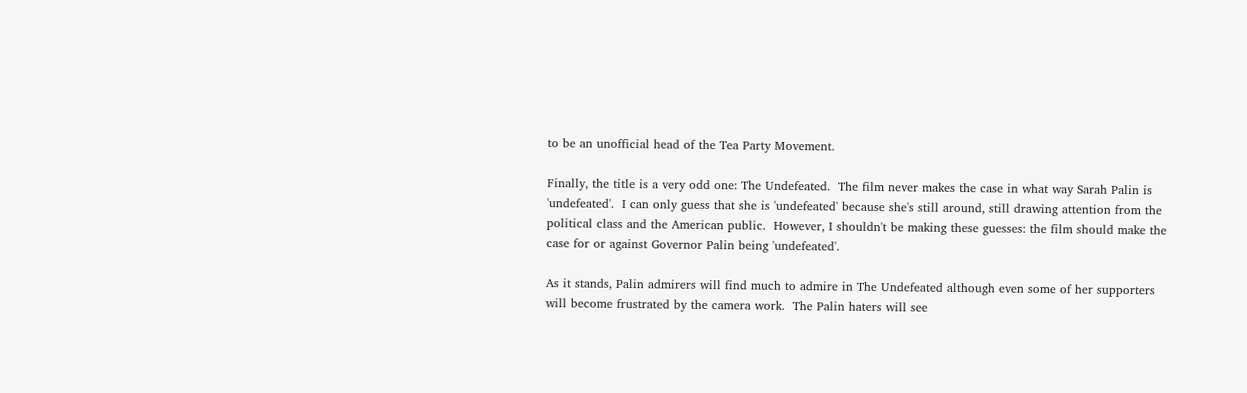to be an unofficial head of the Tea Party Movement.

Finally, the title is a very odd one: The Undefeated.  The film never makes the case in what way Sarah Palin is 'undefeated'.  I can only guess that she is 'undefeated' because she's still around, still drawing attention from the political class and the American public.  However, I shouldn't be making these guesses: the film should make the case for or against Governor Palin being 'undefeated'.

As it stands, Palin admirers will find much to admire in The Undefeated although even some of her supporters will become frustrated by the camera work.  The Palin haters will see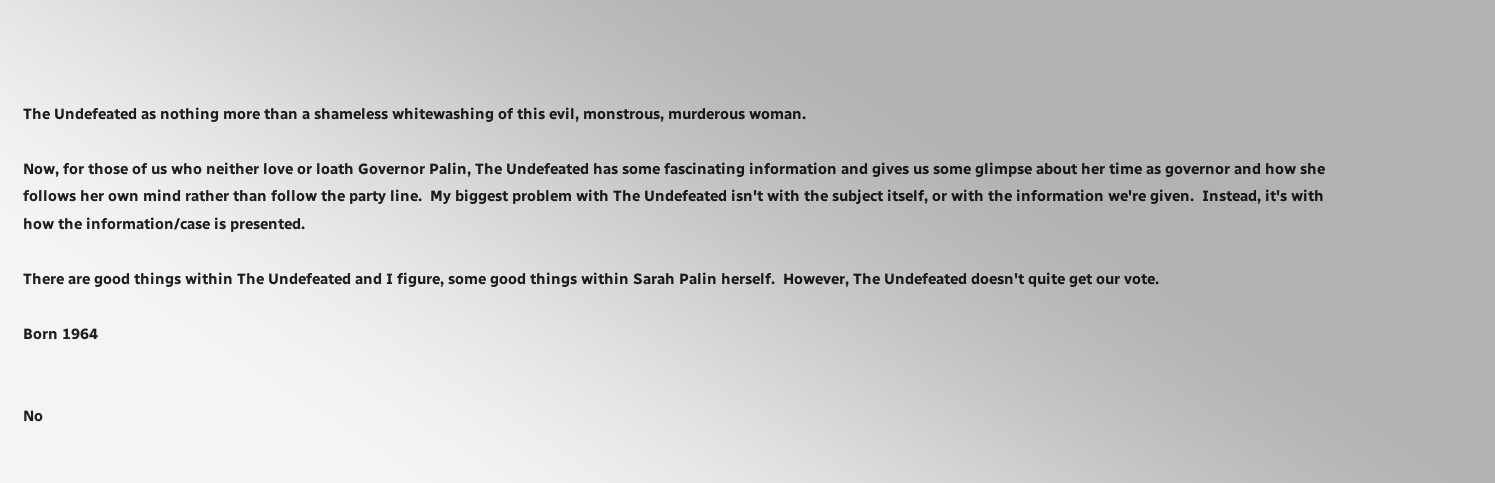The Undefeated as nothing more than a shameless whitewashing of this evil, monstrous, murderous woman.

Now, for those of us who neither love or loath Governor Palin, The Undefeated has some fascinating information and gives us some glimpse about her time as governor and how she follows her own mind rather than follow the party line.  My biggest problem with The Undefeated isn't with the subject itself, or with the information we're given.  Instead, it's with how the information/case is presented.

There are good things within The Undefeated and I figure, some good things within Sarah Palin herself.  However, The Undefeated doesn't quite get our vote.

Born 1964


No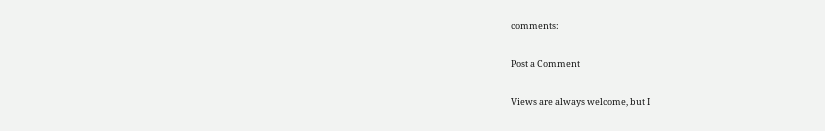comments:

Post a Comment

Views are always welcome, but I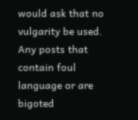would ask that no vulgarity be used. Any posts that contain foul language or are bigoted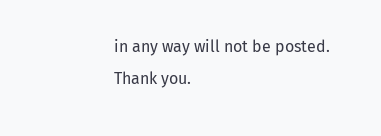in any way will not be posted.
Thank you.